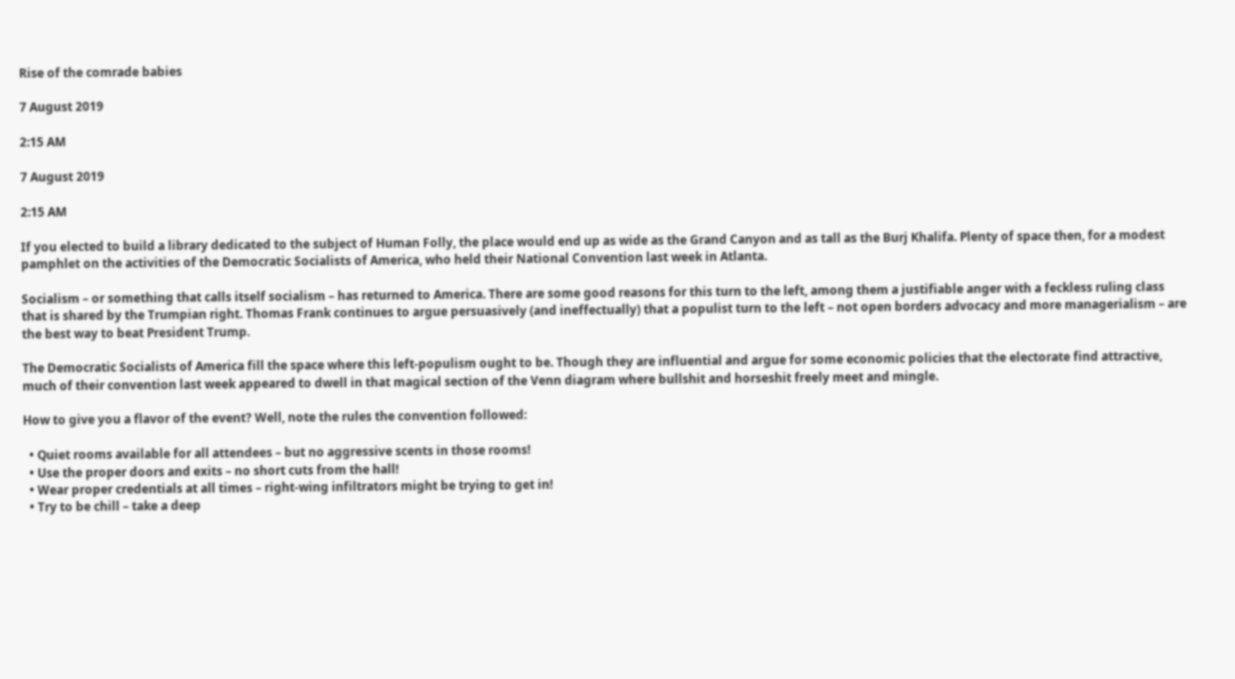Rise of the comrade babies

7 August 2019

2:15 AM

7 August 2019

2:15 AM

If you elected to build a library dedicated to the subject of Human Folly, the place would end up as wide as the Grand Canyon and as tall as the Burj Khalifa. Plenty of space then, for a modest pamphlet on the activities of the Democratic Socialists of America, who held their National Convention last week in Atlanta.

Socialism – or something that calls itself socialism – has returned to America. There are some good reasons for this turn to the left, among them a justifiable anger with a feckless ruling class that is shared by the Trumpian right. Thomas Frank continues to argue persuasively (and ineffectually) that a populist turn to the left – not open borders advocacy and more managerialism – are the best way to beat President Trump.

The Democratic Socialists of America fill the space where this left-populism ought to be. Though they are influential and argue for some economic policies that the electorate find attractive, much of their convention last week appeared to dwell in that magical section of the Venn diagram where bullshit and horseshit freely meet and mingle.

How to give you a flavor of the event? Well, note the rules the convention followed:

  • Quiet rooms available for all attendees – but no aggressive scents in those rooms!
  • Use the proper doors and exits – no short cuts from the hall!
  • Wear proper credentials at all times – right-wing infiltrators might be trying to get in!
  • Try to be chill – take a deep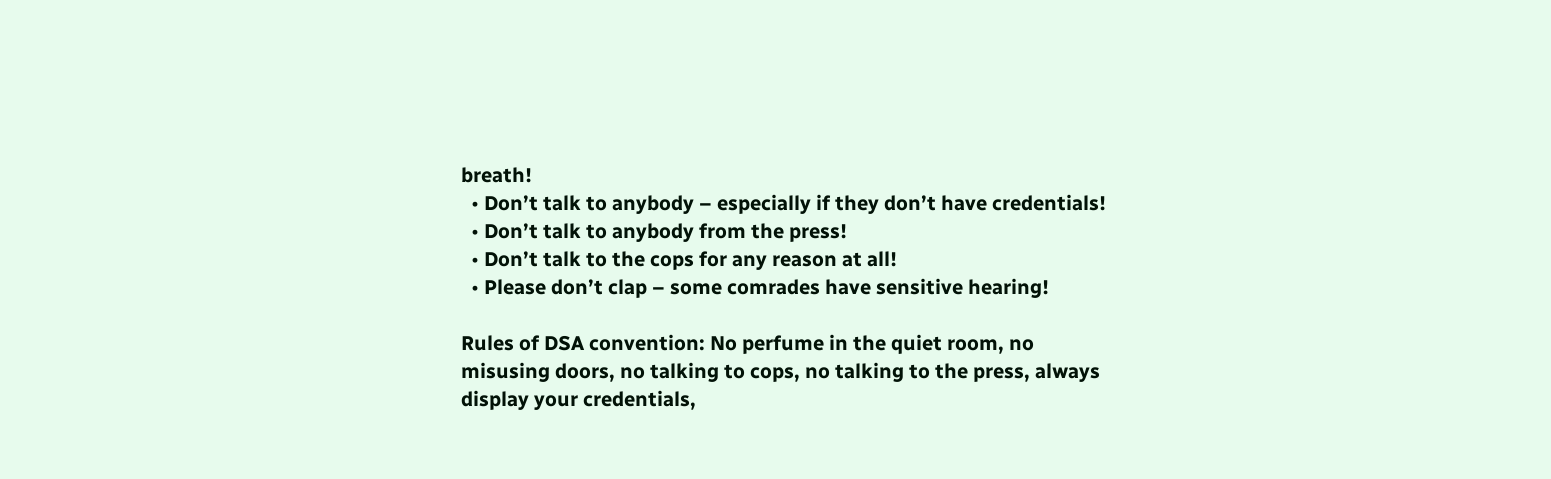breath!
  • Don’t talk to anybody – especially if they don’t have credentials!
  • Don’t talk to anybody from the press!
  • Don’t talk to the cops for any reason at all!
  • Please don’t clap – some comrades have sensitive hearing!

Rules of DSA convention: No perfume in the quiet room, no misusing doors, no talking to cops, no talking to the press, always display your credentials,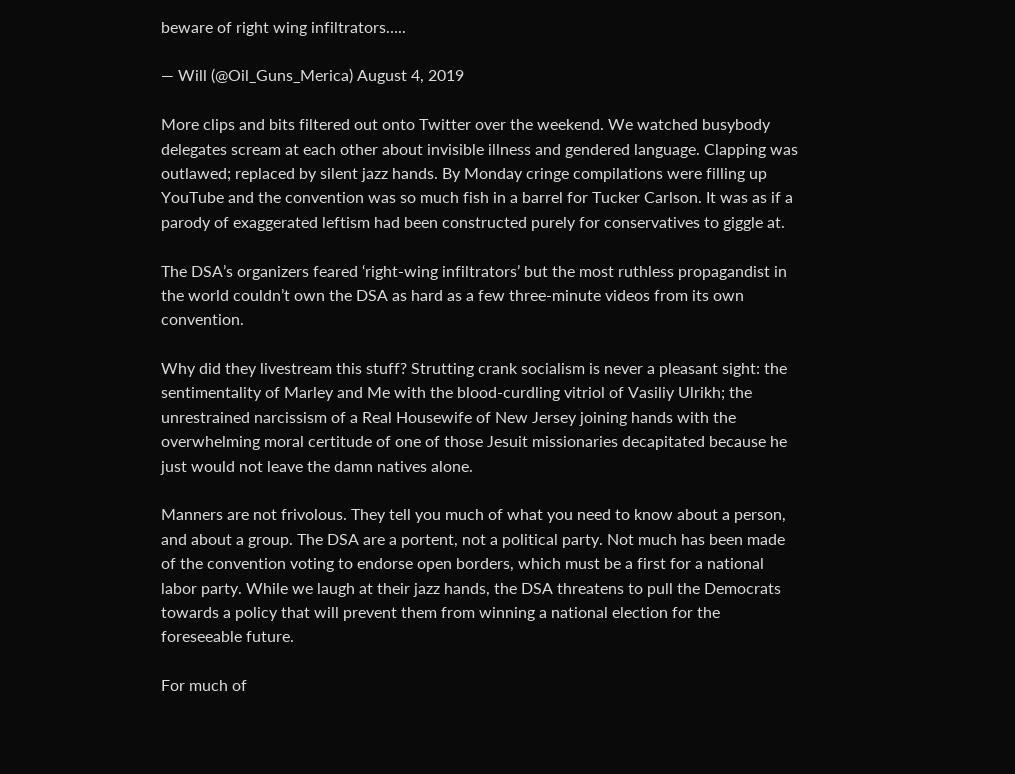beware of right wing infiltrators…..

— Will (@Oil_Guns_Merica) August 4, 2019

More clips and bits filtered out onto Twitter over the weekend. We watched busybody delegates scream at each other about invisible illness and gendered language. Clapping was outlawed; replaced by silent jazz hands. By Monday cringe compilations were filling up YouTube and the convention was so much fish in a barrel for Tucker Carlson. It was as if a parody of exaggerated leftism had been constructed purely for conservatives to giggle at.

The DSA’s organizers feared ‘right-wing infiltrators’ but the most ruthless propagandist in the world couldn’t own the DSA as hard as a few three-minute videos from its own convention.

Why did they livestream this stuff? Strutting crank socialism is never a pleasant sight: the sentimentality of Marley and Me with the blood-curdling vitriol of Vasiliy Ulrikh; the unrestrained narcissism of a Real Housewife of New Jersey joining hands with the overwhelming moral certitude of one of those Jesuit missionaries decapitated because he just would not leave the damn natives alone.

Manners are not frivolous. They tell you much of what you need to know about a person, and about a group. The DSA are a portent, not a political party. Not much has been made of the convention voting to endorse open borders, which must be a first for a national labor party. While we laugh at their jazz hands, the DSA threatens to pull the Democrats towards a policy that will prevent them from winning a national election for the foreseeable future.

For much of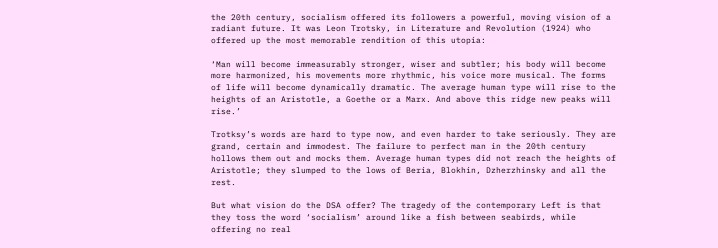the 20th century, socialism offered its followers a powerful, moving vision of a radiant future. It was Leon Trotsky, in Literature and Revolution (1924) who offered up the most memorable rendition of this utopia:

‘Man will become immeasurably stronger, wiser and subtler; his body will become more harmonized, his movements more rhythmic, his voice more musical. The forms of life will become dynamically dramatic. The average human type will rise to the heights of an Aristotle, a Goethe or a Marx. And above this ridge new peaks will rise.’

Trotksy’s words are hard to type now, and even harder to take seriously. They are grand, certain and immodest. The failure to perfect man in the 20th century hollows them out and mocks them. Average human types did not reach the heights of Aristotle; they slumped to the lows of Beria, Blokhin, Dzherzhinsky and all the rest.

But what vision do the DSA offer? The tragedy of the contemporary Left is that they toss the word ‘socialism’ around like a fish between seabirds, while offering no real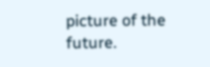picture of the future.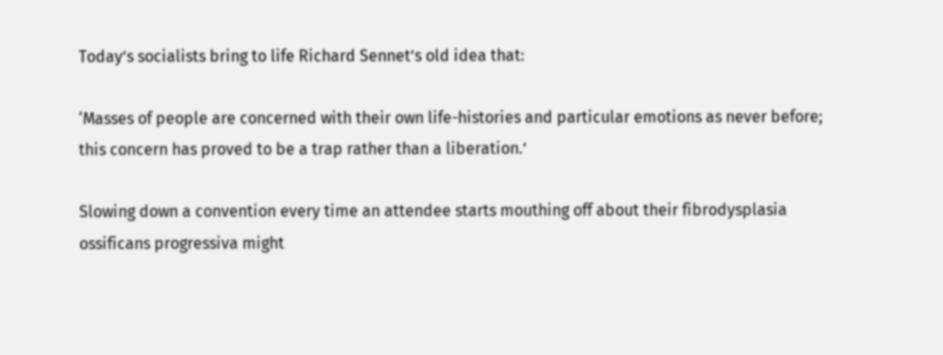Today’s socialists bring to life Richard Sennet’s old idea that:

‘Masses of people are concerned with their own life-histories and particular emotions as never before; this concern has proved to be a trap rather than a liberation.’

Slowing down a convention every time an attendee starts mouthing off about their fibrodysplasia ossificans progressiva might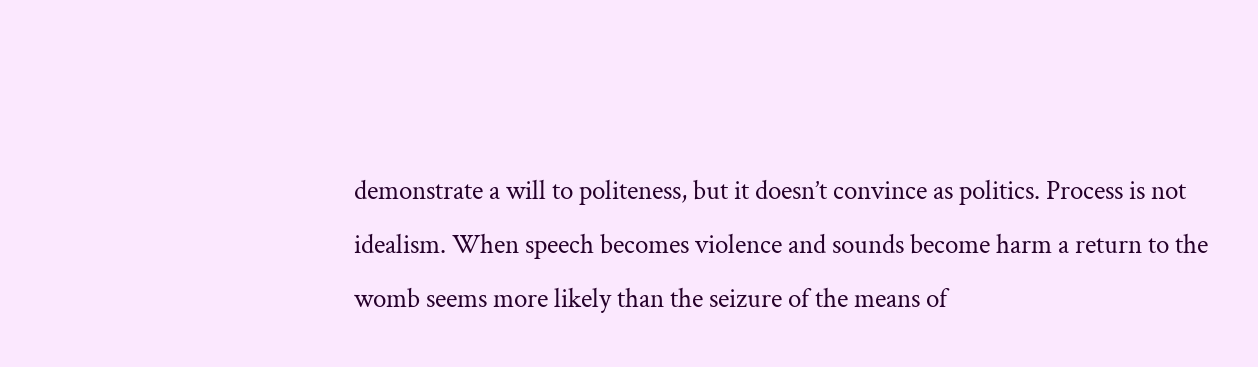demonstrate a will to politeness, but it doesn’t convince as politics. Process is not idealism. When speech becomes violence and sounds become harm a return to the womb seems more likely than the seizure of the means of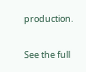production.

See the full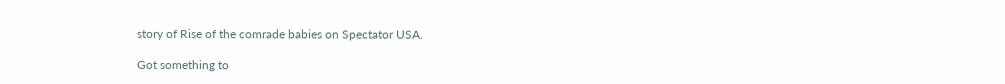story of Rise of the comrade babies on Spectator USA.

Got something to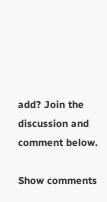add? Join the discussion and comment below.

Show comments